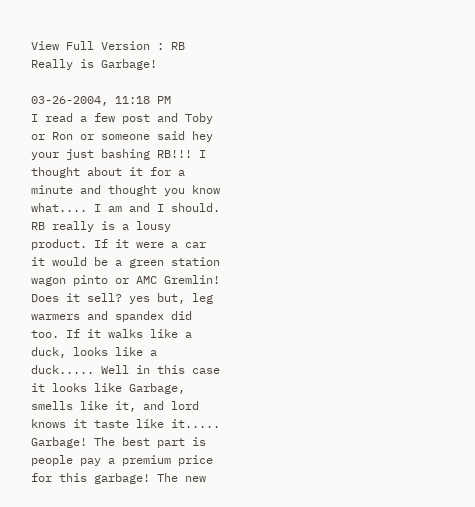View Full Version : RB Really is Garbage!

03-26-2004, 11:18 PM
I read a few post and Toby or Ron or someone said hey your just bashing RB!!! I thought about it for a minute and thought you know what.... I am and I should. RB really is a lousy product. If it were a car it would be a green station wagon pinto or AMC Gremlin! Does it sell? yes but, leg warmers and spandex did too. If it walks like a duck, looks like a duck..... Well in this case it looks like Garbage, smells like it, and lord knows it taste like it..... Garbage! The best part is people pay a premium price for this garbage! The new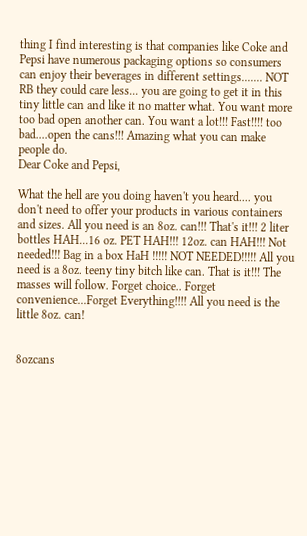thing I find interesting is that companies like Coke and Pepsi have numerous packaging options so consumers can enjoy their beverages in different settings....... NOT RB they could care less... you are going to get it in this tiny little can and like it no matter what. You want more too bad open another can. You want a lot!!! Fast!!!! too bad....open the cans!!! Amazing what you can make people do.
Dear Coke and Pepsi,

What the hell are you doing haven't you heard.... you don't need to offer your products in various containers and sizes. All you need is an 8oz. can!!! That's it!!! 2 liter bottles HAH...16 oz. PET HAH!!! 12oz. can HAH!!! Not needed!!! Bag in a box HaH !!!!! NOT NEEDED!!!!! All you need is a 8oz. teeny tiny bitch like can. That is it!!! The masses will follow. Forget choice.. Forget convenience...Forget Everything!!!! All you need is the little 8oz. can!


8ozcans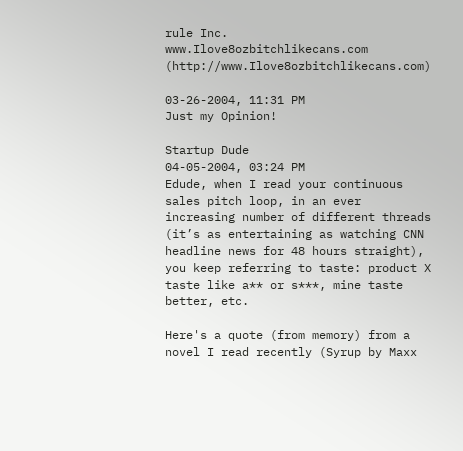rule Inc.
www.Ilove8ozbitchlikecans.com (http://www.Ilove8ozbitchlikecans.com)

03-26-2004, 11:31 PM
Just my Opinion!

Startup Dude
04-05-2004, 03:24 PM
Edude, when I read your continuous sales pitch loop, in an ever increasing number of different threads (it’s as entertaining as watching CNN headline news for 48 hours straight), you keep referring to taste: product X taste like a** or s***, mine taste better, etc.

Here's a quote (from memory) from a novel I read recently (Syrup by Maxx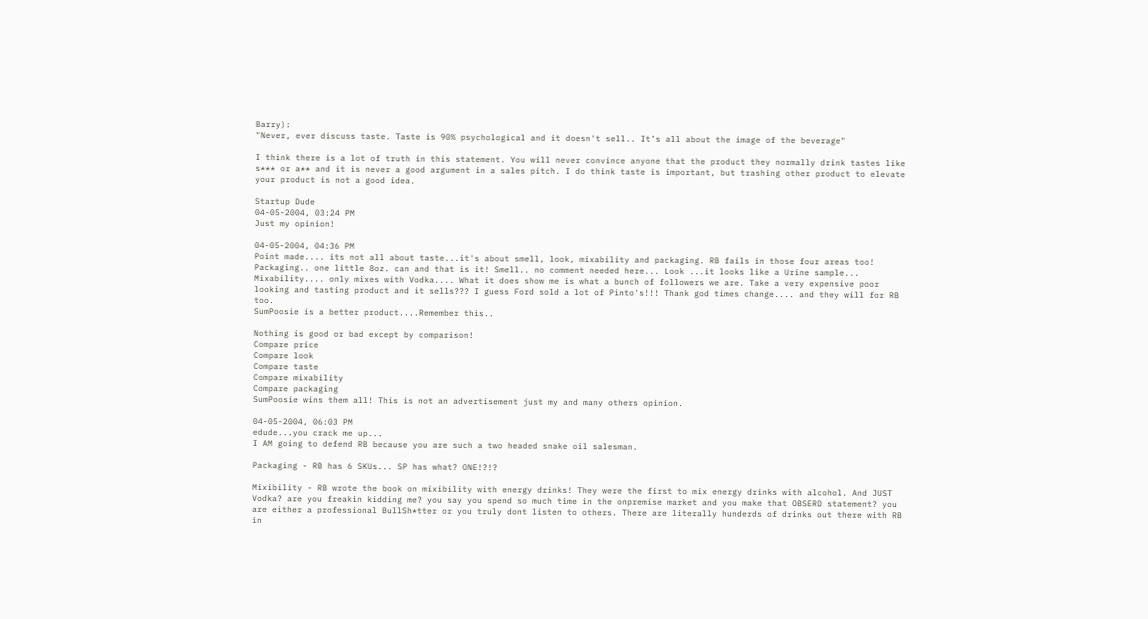Barry):
"Never, ever discuss taste. Taste is 90% psychological and it doesn't sell.. It’s all about the image of the beverage"

I think there is a lot of truth in this statement. You will never convince anyone that the product they normally drink tastes like s*** or a** and it is never a good argument in a sales pitch. I do think taste is important, but trashing other product to elevate your product is not a good idea.

Startup Dude
04-05-2004, 03:24 PM
Just my opinion!

04-05-2004, 04:36 PM
Point made.... its not all about taste...it's about smell, look, mixability and packaging. RB fails in those four areas too! Packaging.. one little 8oz. can and that is it! Smell.. no comment needed here... Look ...it looks like a Urine sample... Mixability.... only mixes with Vodka.... What it does show me is what a bunch of followers we are. Take a very expensive poor looking and tasting product and it sells??? I guess Ford sold a lot of Pinto's!!! Thank god times change.... and they will for RB too.
SumPoosie is a better product....Remember this..

Nothing is good or bad except by comparison!
Compare price
Compare look
Compare taste
Compare mixability
Compare packaging
SumPoosie wins them all! This is not an advertisement just my and many others opinion.

04-05-2004, 06:03 PM
edude...you crack me up...
I AM going to defend RB because you are such a two headed snake oil salesman.

Packaging - RB has 6 SKUs... SP has what? ONE!?!?

Mixibility - RB wrote the book on mixibility with energy drinks! They were the first to mix energy drinks with alcohol. And JUST Vodka? are you freakin kidding me? you say you spend so much time in the onpremise market and you make that OBSERD statement? you are either a professional BullSh*tter or you truly dont listen to others. There are literally hunderds of drinks out there with RB in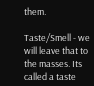them.

Taste/Smell - we will leave that to the masses. Its called a taste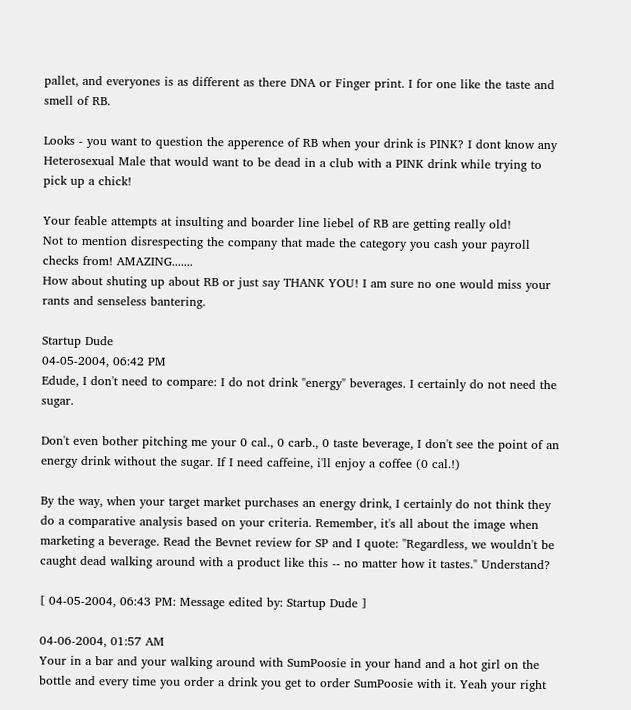pallet, and everyones is as different as there DNA or Finger print. I for one like the taste and smell of RB.

Looks - you want to question the apperence of RB when your drink is PINK? I dont know any Heterosexual Male that would want to be dead in a club with a PINK drink while trying to pick up a chick!

Your feable attempts at insulting and boarder line liebel of RB are getting really old!
Not to mention disrespecting the company that made the category you cash your payroll checks from! AMAZING.......
How about shuting up about RB or just say THANK YOU! I am sure no one would miss your rants and senseless bantering.

Startup Dude
04-05-2004, 06:42 PM
Edude, I don't need to compare: I do not drink "energy" beverages. I certainly do not need the sugar.

Don't even bother pitching me your 0 cal., 0 carb., 0 taste beverage, I don't see the point of an energy drink without the sugar. If I need caffeine, i'll enjoy a coffee (0 cal.!)

By the way, when your target market purchases an energy drink, I certainly do not think they do a comparative analysis based on your criteria. Remember, it's all about the image when marketing a beverage. Read the Bevnet review for SP and I quote: "Regardless, we wouldn't be caught dead walking around with a product like this -- no matter how it tastes." Understand?

[ 04-05-2004, 06:43 PM: Message edited by: Startup Dude ]

04-06-2004, 01:57 AM
Your in a bar and your walking around with SumPoosie in your hand and a hot girl on the bottle and every time you order a drink you get to order SumPoosie with it. Yeah your right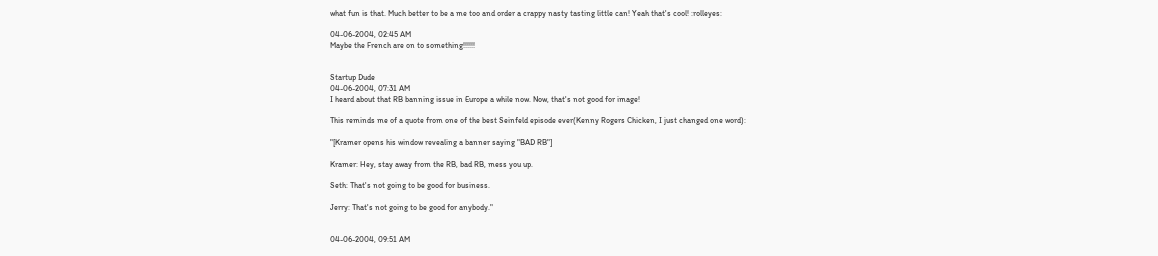what fun is that. Much better to be a me too and order a crappy nasty tasting little can! Yeah that's cool! :rolleyes:

04-06-2004, 02:45 AM
Maybe the French are on to something!!!!!!


Startup Dude
04-06-2004, 07:31 AM
I heard about that RB banning issue in Europe a while now. Now, that's not good for image!

This reminds me of a quote from one of the best Seinfeld episode ever(Kenny Rogers Chicken, I just changed one word):

"[Kramer opens his window revealing a banner saying "BAD RB"]

Kramer: Hey, stay away from the RB, bad RB, mess you up.

Seth: That's not going to be good for business.

Jerry: That's not going to be good for anybody."


04-06-2004, 09:51 AM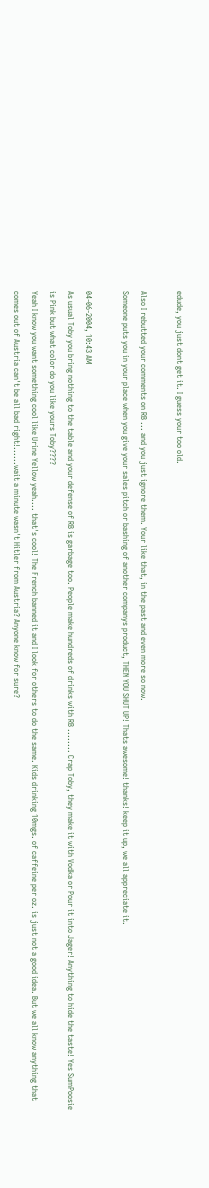edude, you just dont get it. I guess your too old.

Also I rebutted your comments on RB ... and you just ignore them. Your like that, in the past and even more so now.
Someone puts you in your place when you give your sales pitch or bashing of another companys product, THEN YOU SHUT UP! Thats awesome! thanks! keep it up, we all appreciate it.

04-06-2004, 10:43 AM
As usual Toby you bring nothing to the table and your defense of RB is garbage too. People make hundreds of drinks with RB ........ Crap Toby, they make it with Vodka or Pour it into Jager! Anything to hide the taste! Yes SumPoosie is Pink but what color do you like yours Toby????
Yeah I know you want something cool like Urine Yellow yeah.... that's cool! The French banned it and I look for others to do the same. Kids drinking 10mgs. of caffeine per oz. is just not a good idea. But we all know anything that comes out of Austria can't be all bad right!......wait a minute wasn't Hitler from Austria? Anyone know for sure?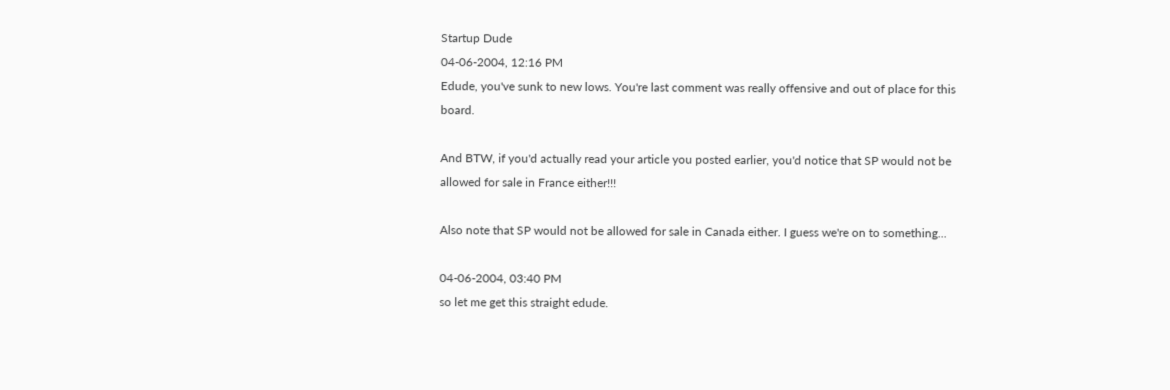Startup Dude
04-06-2004, 12:16 PM
Edude, you've sunk to new lows. You're last comment was really offensive and out of place for this board.

And BTW, if you'd actually read your article you posted earlier, you'd notice that SP would not be allowed for sale in France either!!!

Also note that SP would not be allowed for sale in Canada either. I guess we're on to something...

04-06-2004, 03:40 PM
so let me get this straight edude.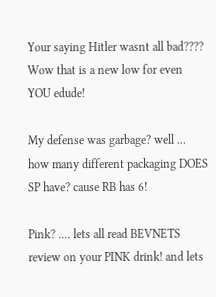Your saying Hitler wasnt all bad????
Wow that is a new low for even YOU edude!

My defense was garbage? well ... how many different packaging DOES SP have? cause RB has 6!

Pink? .... lets all read BEVNETS review on your PINK drink! and lets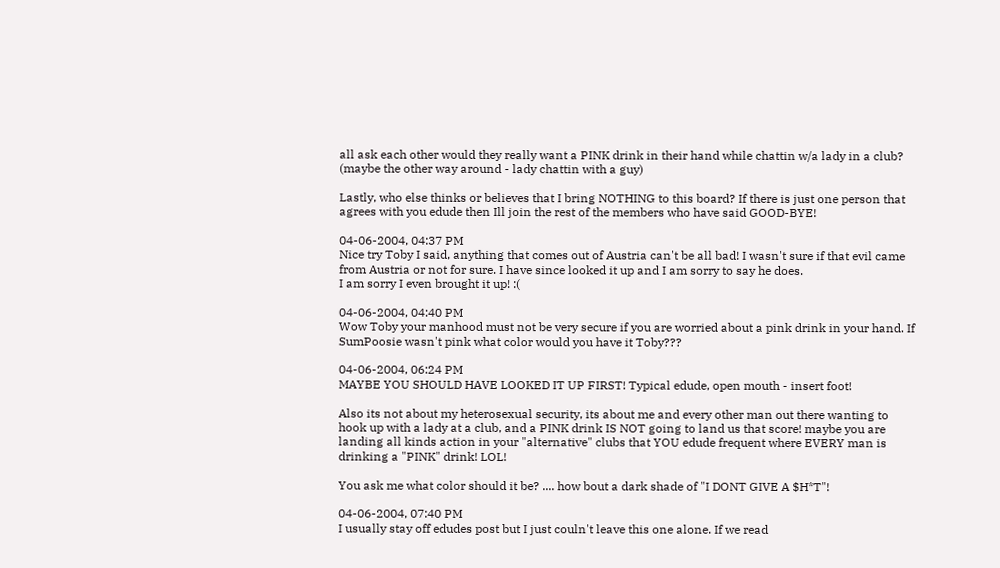all ask each other would they really want a PINK drink in their hand while chattin w/a lady in a club? (maybe the other way around - lady chattin with a guy)

Lastly, who else thinks or believes that I bring NOTHING to this board? If there is just one person that agrees with you edude then Ill join the rest of the members who have said GOOD-BYE!

04-06-2004, 04:37 PM
Nice try Toby I said, anything that comes out of Austria can't be all bad! I wasn't sure if that evil came from Austria or not for sure. I have since looked it up and I am sorry to say he does.
I am sorry I even brought it up! :(

04-06-2004, 04:40 PM
Wow Toby your manhood must not be very secure if you are worried about a pink drink in your hand. If SumPoosie wasn't pink what color would you have it Toby???

04-06-2004, 06:24 PM
MAYBE YOU SHOULD HAVE LOOKED IT UP FIRST! Typical edude, open mouth - insert foot!

Also its not about my heterosexual security, its about me and every other man out there wanting to hook up with a lady at a club, and a PINK drink IS NOT going to land us that score! maybe you are landing all kinds action in your "alternative" clubs that YOU edude frequent where EVERY man is drinking a "PINK" drink! LOL!

You ask me what color should it be? .... how bout a dark shade of "I DONT GIVE A $H*T"!

04-06-2004, 07:40 PM
I usually stay off edudes post but I just couln't leave this one alone. If we read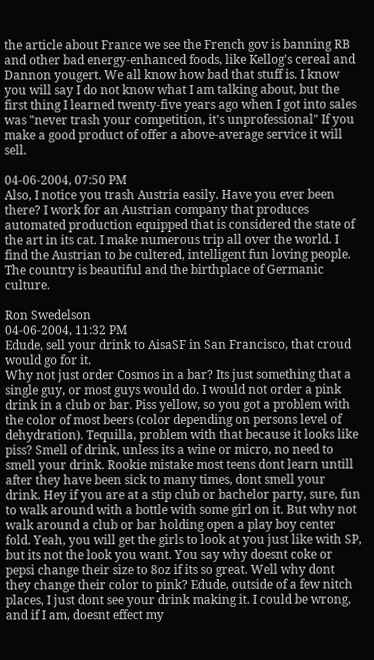the article about France we see the French gov is banning RB and other bad energy-enhanced foods, like Kellog's cereal and Dannon yougert. We all know how bad that stuff is. I know you will say I do not know what I am talking about, but the first thing I learned twenty-five years ago when I got into sales was "never trash your competition, it's unprofessional" If you make a good product of offer a above-average service it will sell.

04-06-2004, 07:50 PM
Also, I notice you trash Austria easily. Have you ever been there? I work for an Austrian company that produces automated production equipped that is considered the state of the art in its cat. I make numerous trip all over the world. I find the Austrian to be cultered, intelligent fun loving people. The country is beautiful and the birthplace of Germanic culture.

Ron Swedelson
04-06-2004, 11:32 PM
Edude, sell your drink to AisaSF in San Francisco, that croud would go for it.
Why not just order Cosmos in a bar? Its just something that a single guy, or most guys would do. I would not order a pink drink in a club or bar. Piss yellow, so you got a problem with the color of most beers (color depending on persons level of dehydration). Tequilla, problem with that because it looks like piss? Smell of drink, unless its a wine or micro, no need to smell your drink. Rookie mistake most teens dont learn untill after they have been sick to many times, dont smell your drink. Hey if you are at a stip club or bachelor party, sure, fun to walk around with a bottle with some girl on it. But why not walk around a club or bar holding open a play boy center fold. Yeah, you will get the girls to look at you just like with SP, but its not the look you want. You say why doesnt coke or pepsi change their size to 8oz if its so great. Well why dont they change their color to pink? Edude, outside of a few nitch places, I just dont see your drink making it. I could be wrong, and if I am, doesnt effect my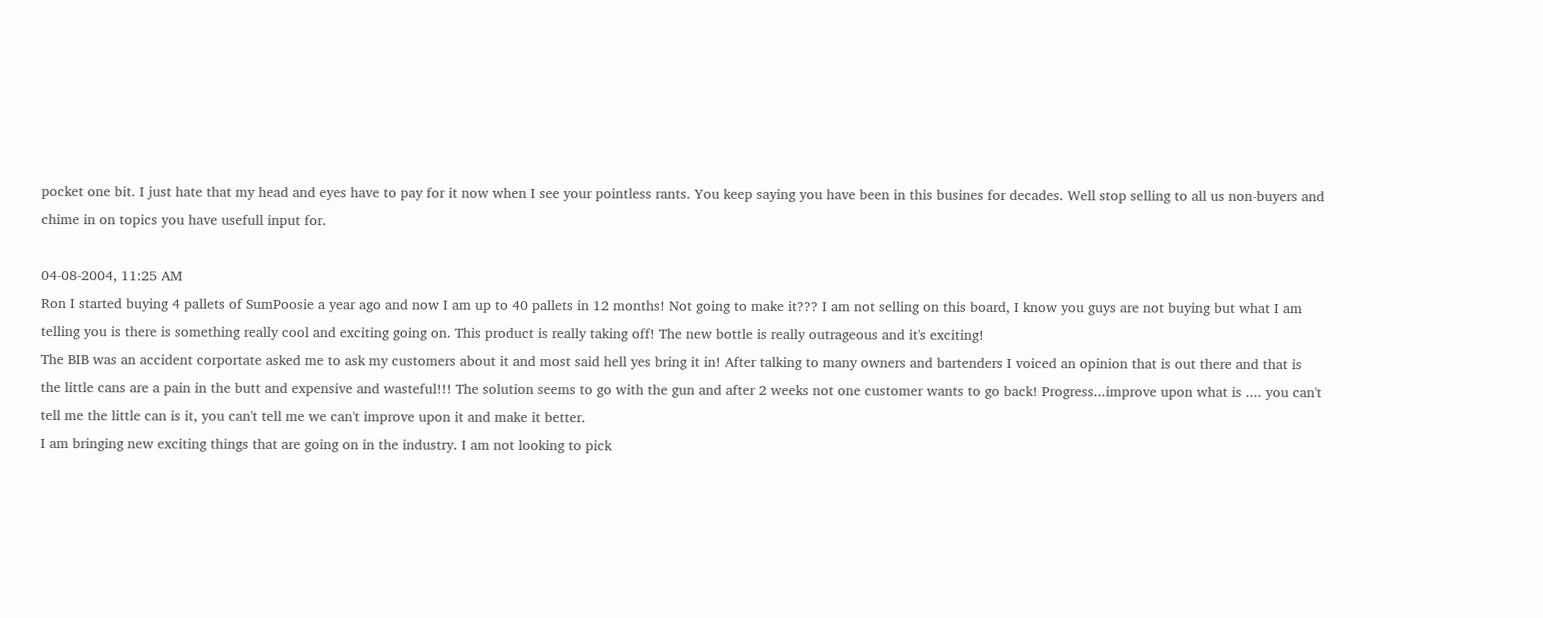pocket one bit. I just hate that my head and eyes have to pay for it now when I see your pointless rants. You keep saying you have been in this busines for decades. Well stop selling to all us non-buyers and chime in on topics you have usefull input for.

04-08-2004, 11:25 AM
Ron I started buying 4 pallets of SumPoosie a year ago and now I am up to 40 pallets in 12 months! Not going to make it??? I am not selling on this board, I know you guys are not buying but what I am telling you is there is something really cool and exciting going on. This product is really taking off! The new bottle is really outrageous and it's exciting!
The BIB was an accident corportate asked me to ask my customers about it and most said hell yes bring it in! After talking to many owners and bartenders I voiced an opinion that is out there and that is the little cans are a pain in the butt and expensive and wasteful!!! The solution seems to go with the gun and after 2 weeks not one customer wants to go back! Progress...improve upon what is .... you can't tell me the little can is it, you can't tell me we can't improve upon it and make it better.
I am bringing new exciting things that are going on in the industry. I am not looking to pick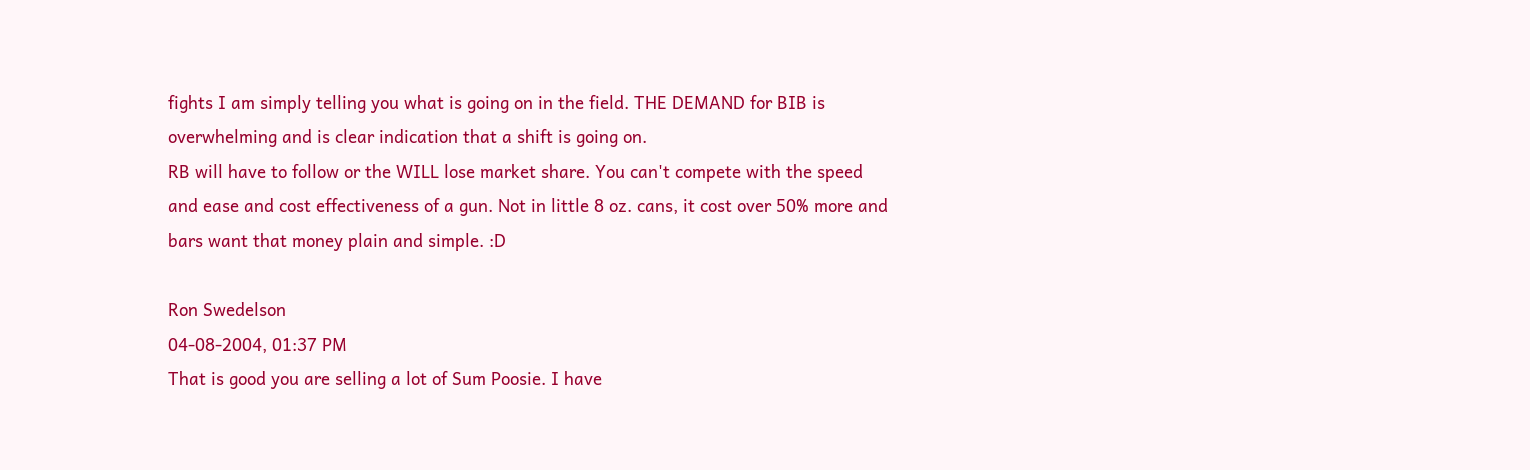fights I am simply telling you what is going on in the field. THE DEMAND for BIB is overwhelming and is clear indication that a shift is going on.
RB will have to follow or the WILL lose market share. You can't compete with the speed and ease and cost effectiveness of a gun. Not in little 8 oz. cans, it cost over 50% more and bars want that money plain and simple. :D

Ron Swedelson
04-08-2004, 01:37 PM
That is good you are selling a lot of Sum Poosie. I have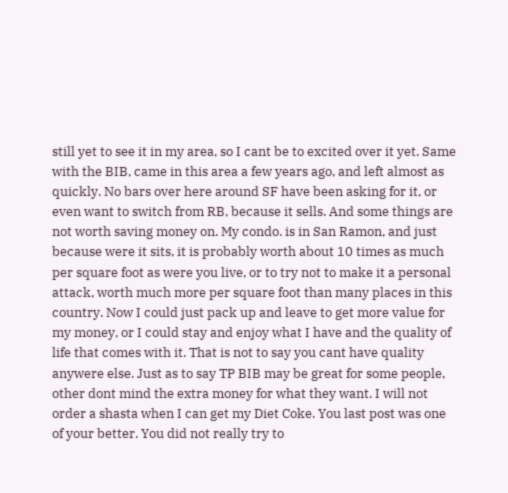still yet to see it in my area, so I cant be to excited over it yet. Same with the BIB, came in this area a few years ago, and left almost as quickly. No bars over here around SF have been asking for it, or even want to switch from RB, because it sells. And some things are not worth saving money on. My condo. is in San Ramon, and just because were it sits, it is probably worth about 10 times as much per square foot as were you live, or to try not to make it a personal attack, worth much more per square foot than many places in this country. Now I could just pack up and leave to get more value for my money, or I could stay and enjoy what I have and the quality of life that comes with it. That is not to say you cant have quality anywere else. Just as to say TP BIB may be great for some people, other dont mind the extra money for what they want. I will not order a shasta when I can get my Diet Coke. You last post was one of your better. You did not really try to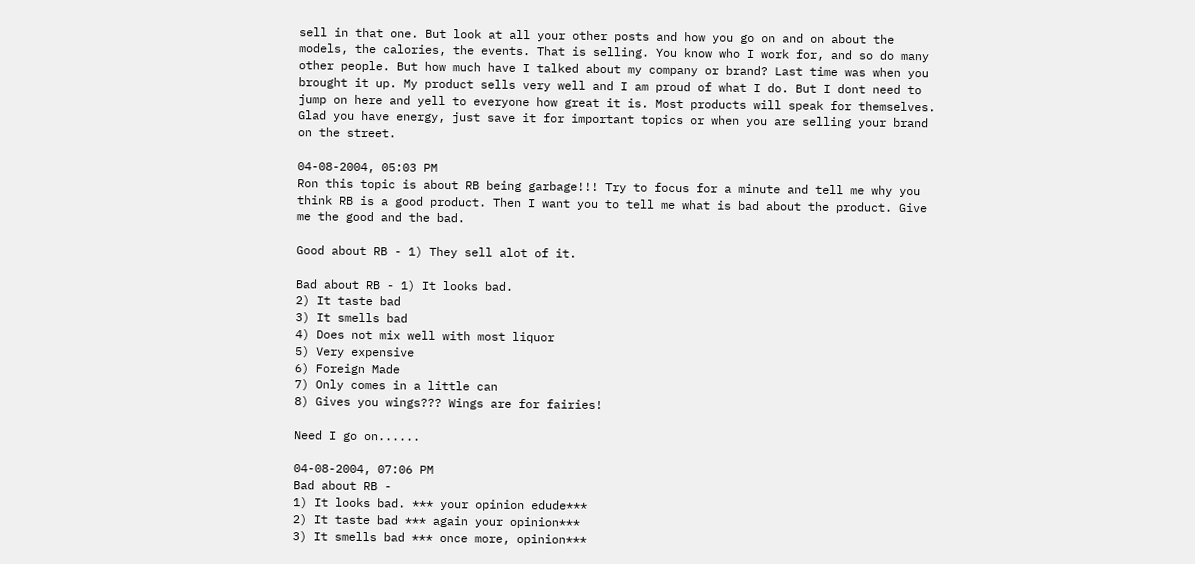sell in that one. But look at all your other posts and how you go on and on about the models, the calories, the events. That is selling. You know who I work for, and so do many other people. But how much have I talked about my company or brand? Last time was when you brought it up. My product sells very well and I am proud of what I do. But I dont need to jump on here and yell to everyone how great it is. Most products will speak for themselves. Glad you have energy, just save it for important topics or when you are selling your brand on the street.

04-08-2004, 05:03 PM
Ron this topic is about RB being garbage!!! Try to focus for a minute and tell me why you think RB is a good product. Then I want you to tell me what is bad about the product. Give me the good and the bad.

Good about RB - 1) They sell alot of it.

Bad about RB - 1) It looks bad.
2) It taste bad
3) It smells bad
4) Does not mix well with most liquor
5) Very expensive
6) Foreign Made
7) Only comes in a little can
8) Gives you wings??? Wings are for fairies!

Need I go on......

04-08-2004, 07:06 PM
Bad about RB -
1) It looks bad. *** your opinion edude***
2) It taste bad *** again your opinion***
3) It smells bad *** once more, opinion***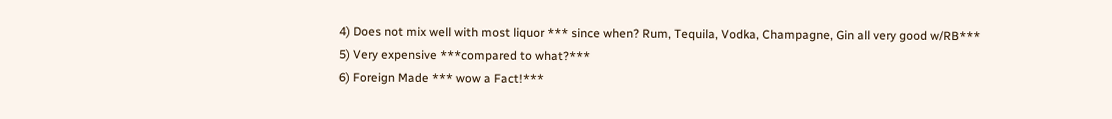4) Does not mix well with most liquor *** since when? Rum, Tequila, Vodka, Champagne, Gin all very good w/RB***
5) Very expensive ***compared to what?***
6) Foreign Made *** wow a Fact!***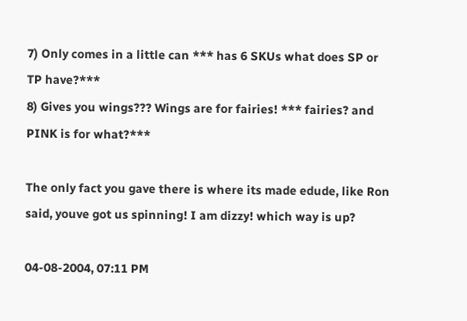7) Only comes in a little can *** has 6 SKUs what does SP or TP have?***
8) Gives you wings??? Wings are for fairies! *** fairies? and PINK is for what?***

The only fact you gave there is where its made edude, like Ron said, youve got us spinning! I am dizzy! which way is up?

04-08-2004, 07:11 PM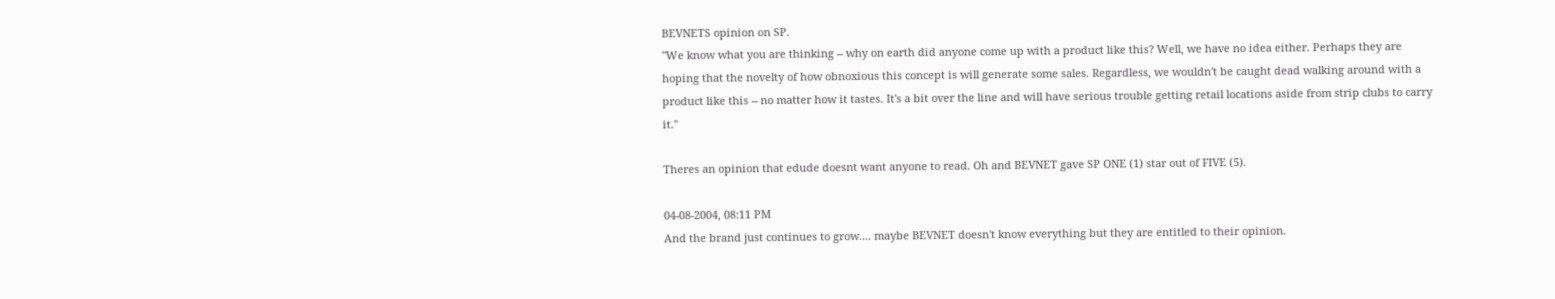BEVNETS opinion on SP.
"We know what you are thinking -- why on earth did anyone come up with a product like this? Well, we have no idea either. Perhaps they are hoping that the novelty of how obnoxious this concept is will generate some sales. Regardless, we wouldn't be caught dead walking around with a product like this -- no matter how it tastes. It's a bit over the line and will have serious trouble getting retail locations aside from strip clubs to carry it."

Theres an opinion that edude doesnt want anyone to read. Oh and BEVNET gave SP ONE (1) star out of FIVE (5).

04-08-2004, 08:11 PM
And the brand just continues to grow.... maybe BEVNET doesn't know everything but they are entitled to their opinion.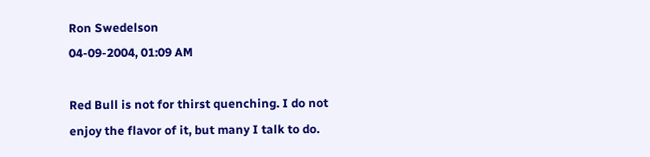Ron Swedelson
04-09-2004, 01:09 AM

Red Bull is not for thirst quenching. I do not enjoy the flavor of it, but many I talk to do.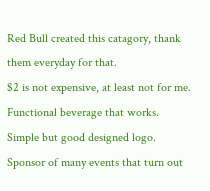Red Bull created this catagory, thank them everyday for that.
$2 is not expensive, at least not for me.
Functional beverage that works.
Simple but good designed logo.
Sponsor of many events that turn out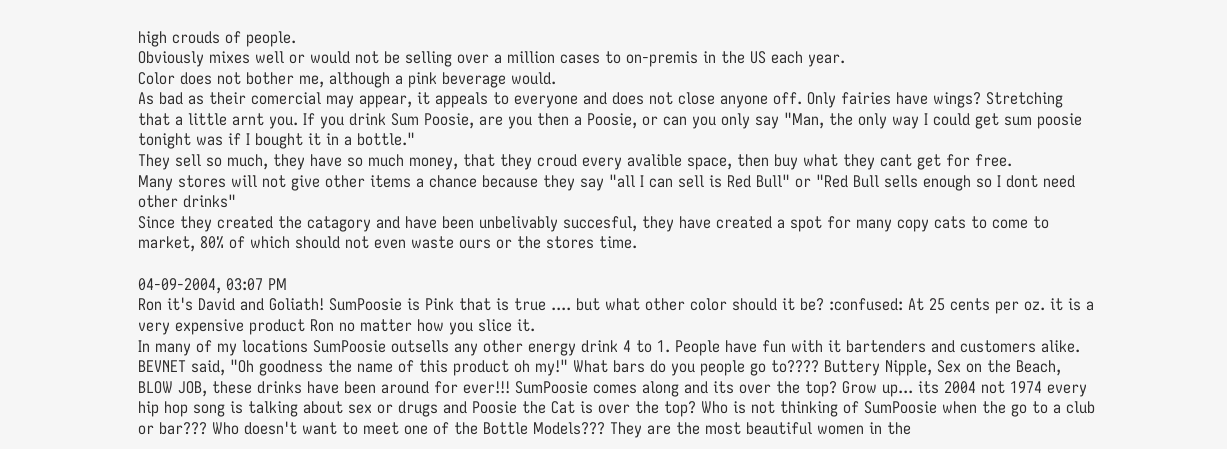high crouds of people.
Obviously mixes well or would not be selling over a million cases to on-premis in the US each year.
Color does not bother me, although a pink beverage would.
As bad as their comercial may appear, it appeals to everyone and does not close anyone off. Only fairies have wings? Stretching that a little arnt you. If you drink Sum Poosie, are you then a Poosie, or can you only say "Man, the only way I could get sum poosie tonight was if I bought it in a bottle."
They sell so much, they have so much money, that they croud every avalible space, then buy what they cant get for free.
Many stores will not give other items a chance because they say "all I can sell is Red Bull" or "Red Bull sells enough so I dont need other drinks"
Since they created the catagory and have been unbelivably succesful, they have created a spot for many copy cats to come to market, 80% of which should not even waste ours or the stores time.

04-09-2004, 03:07 PM
Ron it's David and Goliath! SumPoosie is Pink that is true .... but what other color should it be? :confused: At 25 cents per oz. it is a very expensive product Ron no matter how you slice it.
In many of my locations SumPoosie outsells any other energy drink 4 to 1. People have fun with it bartenders and customers alike. BEVNET said, "Oh goodness the name of this product oh my!" What bars do you people go to???? Buttery Nipple, Sex on the Beach, BLOW JOB, these drinks have been around for ever!!! SumPoosie comes along and its over the top? Grow up... its 2004 not 1974 every hip hop song is talking about sex or drugs and Poosie the Cat is over the top? Who is not thinking of SumPoosie when the go to a club or bar??? Who doesn't want to meet one of the Bottle Models??? They are the most beautiful women in the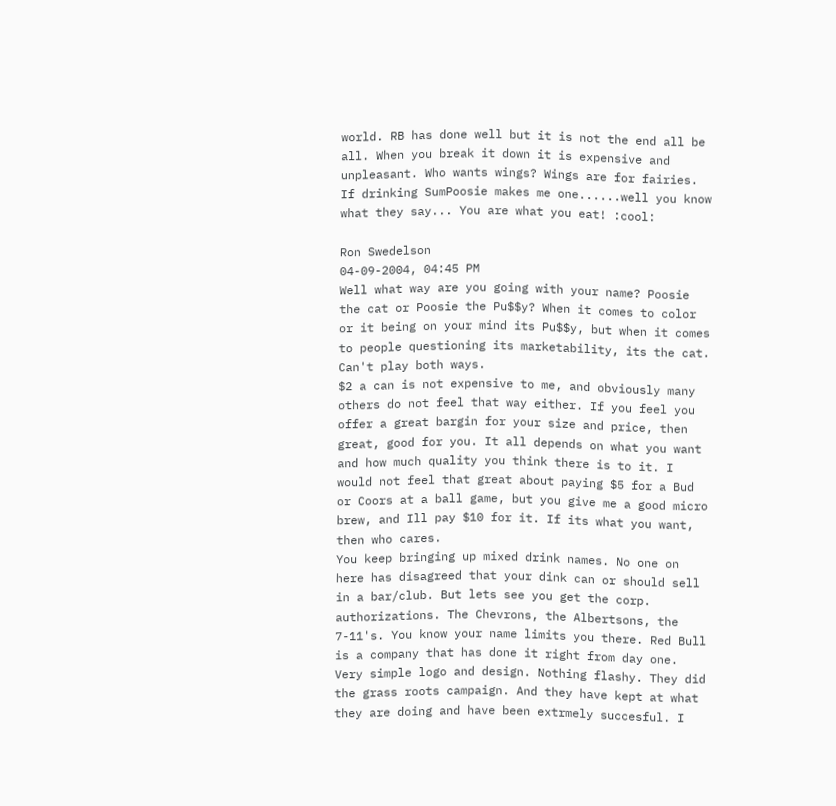world. RB has done well but it is not the end all be all. When you break it down it is expensive and unpleasant. Who wants wings? Wings are for fairies. If drinking SumPoosie makes me one......well you know what they say... You are what you eat! :cool:

Ron Swedelson
04-09-2004, 04:45 PM
Well what way are you going with your name? Poosie the cat or Poosie the Pu$$y? When it comes to color or it being on your mind its Pu$$y, but when it comes to people questioning its marketability, its the cat. Can't play both ways.
$2 a can is not expensive to me, and obviously many others do not feel that way either. If you feel you offer a great bargin for your size and price, then great, good for you. It all depends on what you want and how much quality you think there is to it. I would not feel that great about paying $5 for a Bud or Coors at a ball game, but you give me a good micro brew, and Ill pay $10 for it. If its what you want, then who cares.
You keep bringing up mixed drink names. No one on here has disagreed that your dink can or should sell in a bar/club. But lets see you get the corp. authorizations. The Chevrons, the Albertsons, the 7-11's. You know your name limits you there. Red Bull is a company that has done it right from day one. Very simple logo and design. Nothing flashy. They did the grass roots campaign. And they have kept at what they are doing and have been extrmely succesful. I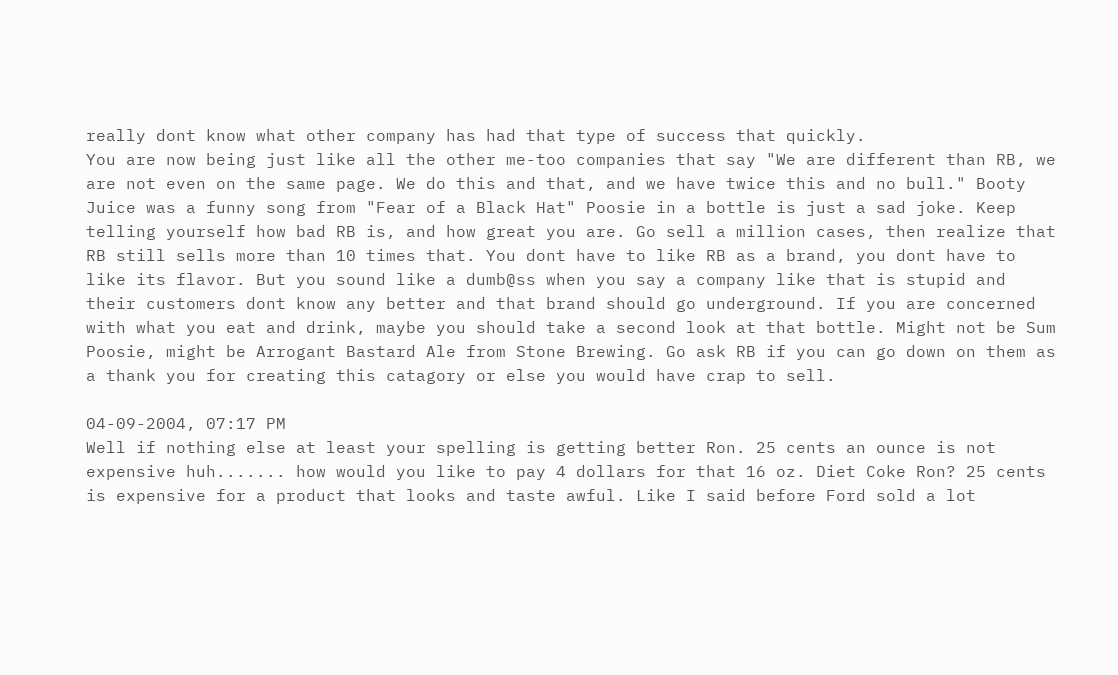really dont know what other company has had that type of success that quickly.
You are now being just like all the other me-too companies that say "We are different than RB, we are not even on the same page. We do this and that, and we have twice this and no bull." Booty Juice was a funny song from "Fear of a Black Hat" Poosie in a bottle is just a sad joke. Keep telling yourself how bad RB is, and how great you are. Go sell a million cases, then realize that RB still sells more than 10 times that. You dont have to like RB as a brand, you dont have to like its flavor. But you sound like a dumb@ss when you say a company like that is stupid and their customers dont know any better and that brand should go underground. If you are concerned with what you eat and drink, maybe you should take a second look at that bottle. Might not be Sum Poosie, might be Arrogant Bastard Ale from Stone Brewing. Go ask RB if you can go down on them as a thank you for creating this catagory or else you would have crap to sell.

04-09-2004, 07:17 PM
Well if nothing else at least your spelling is getting better Ron. 25 cents an ounce is not expensive huh....... how would you like to pay 4 dollars for that 16 oz. Diet Coke Ron? 25 cents is expensive for a product that looks and taste awful. Like I said before Ford sold a lot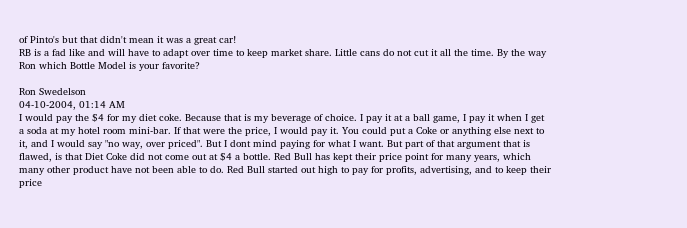of Pinto's but that didn't mean it was a great car!
RB is a fad like and will have to adapt over time to keep market share. Little cans do not cut it all the time. By the way Ron which Bottle Model is your favorite?

Ron Swedelson
04-10-2004, 01:14 AM
I would pay the $4 for my diet coke. Because that is my beverage of choice. I pay it at a ball game, I pay it when I get a soda at my hotel room mini-bar. If that were the price, I would pay it. You could put a Coke or anything else next to it, and I would say "no way, over priced". But I dont mind paying for what I want. But part of that argument that is flawed, is that Diet Coke did not come out at $4 a bottle. Red Bull has kept their price point for many years, which many other product have not been able to do. Red Bull started out high to pay for profits, advertising, and to keep their price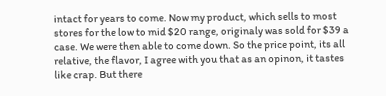intact for years to come. Now my product, which sells to most stores for the low to mid $20 range, originaly was sold for $39 a case. We were then able to come down. So the price point, its all relative, the flavor, I agree with you that as an opinon, it tastes like crap. But there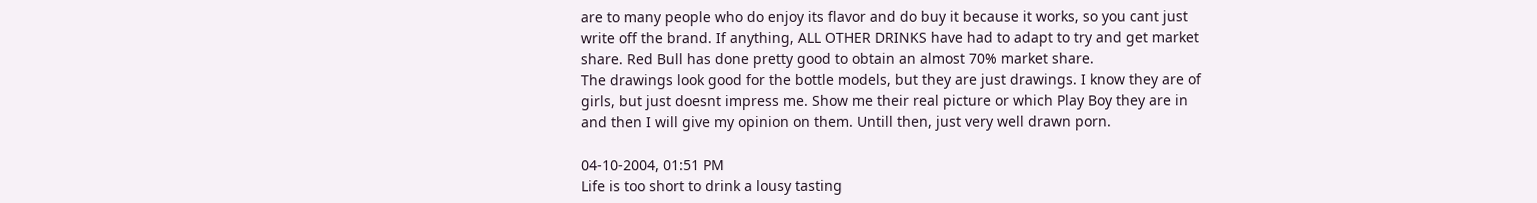are to many people who do enjoy its flavor and do buy it because it works, so you cant just write off the brand. If anything, ALL OTHER DRINKS have had to adapt to try and get market share. Red Bull has done pretty good to obtain an almost 70% market share.
The drawings look good for the bottle models, but they are just drawings. I know they are of girls, but just doesnt impress me. Show me their real picture or which Play Boy they are in and then I will give my opinion on them. Untill then, just very well drawn porn.

04-10-2004, 01:51 PM
Life is too short to drink a lousy tasting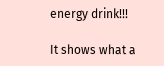energy drink!!!

It shows what a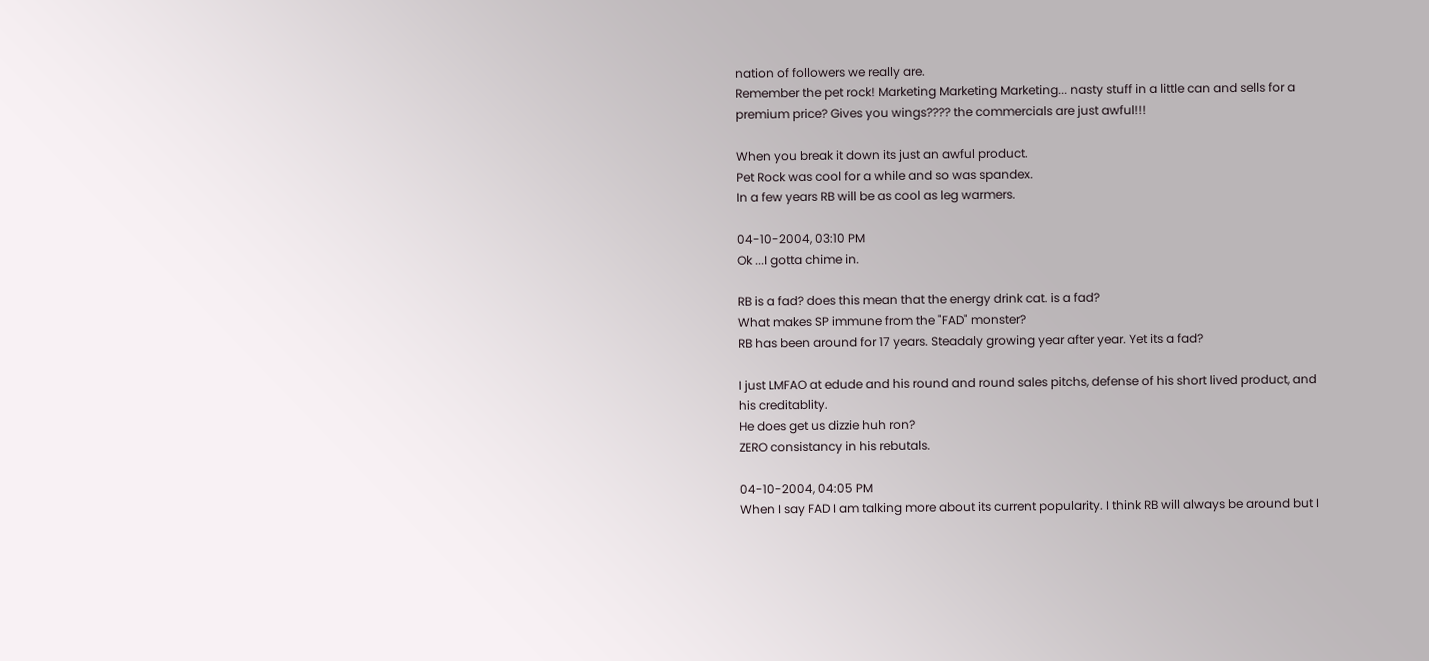nation of followers we really are.
Remember the pet rock! Marketing Marketing Marketing... nasty stuff in a little can and sells for a premium price? Gives you wings???? the commercials are just awful!!!

When you break it down its just an awful product.
Pet Rock was cool for a while and so was spandex.
In a few years RB will be as cool as leg warmers.

04-10-2004, 03:10 PM
Ok ...I gotta chime in.

RB is a fad? does this mean that the energy drink cat. is a fad?
What makes SP immune from the "FAD" monster?
RB has been around for 17 years. Steadaly growing year after year. Yet its a fad?

I just LMFAO at edude and his round and round sales pitchs, defense of his short lived product, and his creditablity.
He does get us dizzie huh ron?
ZERO consistancy in his rebutals.

04-10-2004, 04:05 PM
When I say FAD I am talking more about its current popularity. I think RB will always be around but I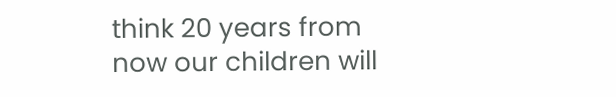think 20 years from now our children will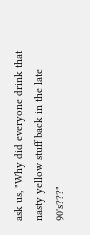ask us, "Why did everyone drink that nasty yellow stuff back in the late 90's???"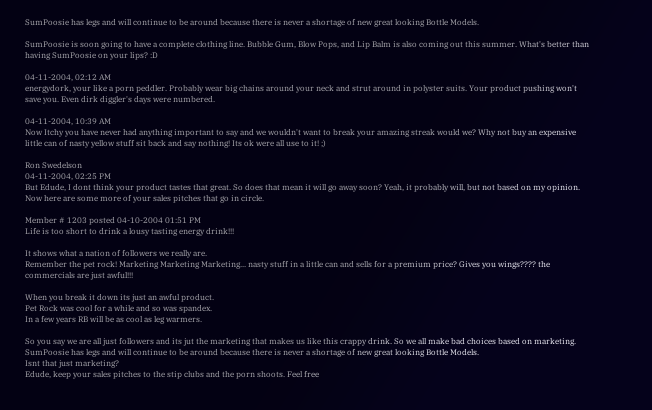SumPoosie has legs and will continue to be around because there is never a shortage of new great looking Bottle Models.

SumPoosie is soon going to have a complete clothing line. Bubble Gum, Blow Pops, and Lip Balm is also coming out this summer. What's better than having SumPoosie on your lips? :D

04-11-2004, 02:12 AM
energydork, your like a porn peddler. Probably wear big chains around your neck and strut around in polyster suits. Your product pushing won't save you. Even dirk diggler's days were numbered.

04-11-2004, 10:39 AM
Now Itchy you have never had anything important to say and we wouldn't want to break your amazing streak would we? Why not buy an expensive little can of nasty yellow stuff sit back and say nothing! Its ok were all use to it! ;)

Ron Swedelson
04-11-2004, 02:25 PM
But Edude, I dont think your product tastes that great. So does that mean it will go away soon? Yeah, it probably will, but not based on my opinion.
Now here are some more of your sales pitches that go in circle.

Member # 1203 posted 04-10-2004 01:51 PM
Life is too short to drink a lousy tasting energy drink!!!

It shows what a nation of followers we really are.
Remember the pet rock! Marketing Marketing Marketing... nasty stuff in a little can and sells for a premium price? Gives you wings???? the commercials are just awful!!!

When you break it down its just an awful product.
Pet Rock was cool for a while and so was spandex.
In a few years RB will be as cool as leg warmers.

So you say we are all just followers and its jut the marketing that makes us like this crappy drink. So we all make bad choices based on marketing.
SumPoosie has legs and will continue to be around because there is never a shortage of new great looking Bottle Models.
Isnt that just marketing?
Edude, keep your sales pitches to the stip clubs and the porn shoots. Feel free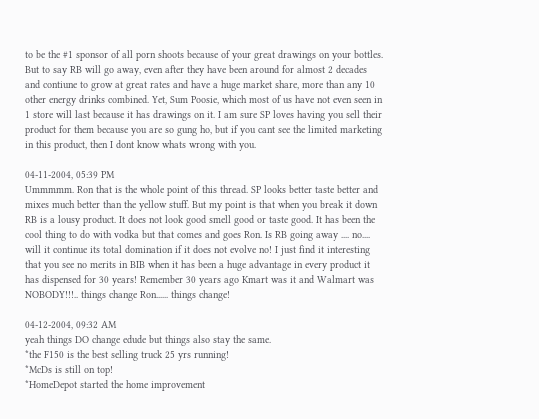to be the #1 sponsor of all porn shoots because of your great drawings on your bottles. But to say RB will go away, even after they have been around for almost 2 decades and contiune to grow at great rates and have a huge market share, more than any 10 other energy drinks combined. Yet, Sum Poosie, which most of us have not even seen in 1 store will last because it has drawings on it. I am sure SP loves having you sell their product for them because you are so gung ho, but if you cant see the limited marketing in this product, then I dont know whats wrong with you.

04-11-2004, 05:39 PM
Ummmmm. Ron that is the whole point of this thread. SP looks better taste better and mixes much better than the yellow stuff. But my point is that when you break it down RB is a lousy product. It does not look good smell good or taste good. It has been the cool thing to do with vodka but that comes and goes Ron. Is RB going away .... no.... will it continue its total domination if it does not evolve no! I just find it interesting that you see no merits in BIB when it has been a huge advantage in every product it has dispensed for 30 years! Remember 30 years ago Kmart was it and Walmart was NOBODY!!!.. things change Ron...... things change!

04-12-2004, 09:32 AM
yeah things DO change edude but things also stay the same.
*the F150 is the best selling truck 25 yrs running!
*McDs is still on top!
*HomeDepot started the home improvement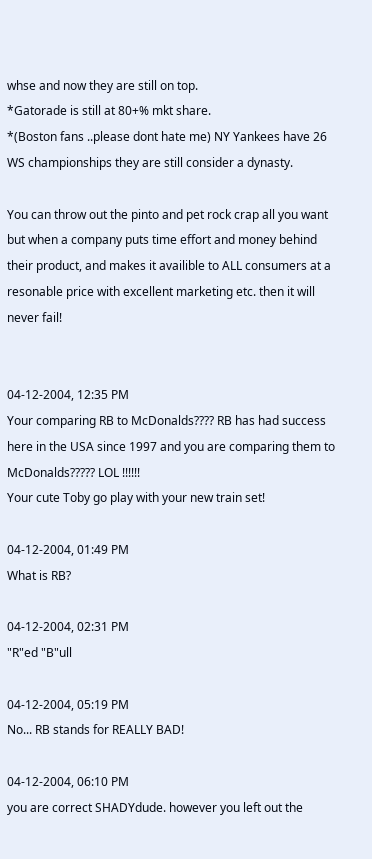whse and now they are still on top.
*Gatorade is still at 80+% mkt share.
*(Boston fans ..please dont hate me) NY Yankees have 26 WS championships they are still consider a dynasty.

You can throw out the pinto and pet rock crap all you want but when a company puts time effort and money behind their product, and makes it availible to ALL consumers at a resonable price with excellent marketing etc. then it will never fail!


04-12-2004, 12:35 PM
Your comparing RB to McDonalds???? RB has had success here in the USA since 1997 and you are comparing them to McDonalds????? LOL !!!!!!
Your cute Toby go play with your new train set!

04-12-2004, 01:49 PM
What is RB?

04-12-2004, 02:31 PM
"R"ed "B"ull

04-12-2004, 05:19 PM
No... RB stands for REALLY BAD!

04-12-2004, 06:10 PM
you are correct SHADYdude. however you left out the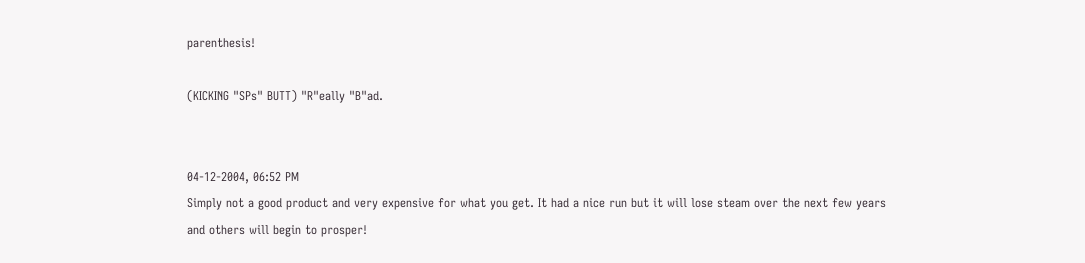parenthesis!

(KICKING "SPs" BUTT) "R"eally "B"ad.


04-12-2004, 06:52 PM
Simply not a good product and very expensive for what you get. It had a nice run but it will lose steam over the next few years and others will begin to prosper!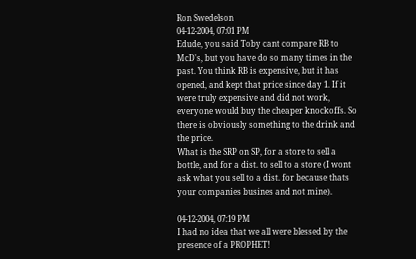Ron Swedelson
04-12-2004, 07:01 PM
Edude, you said Toby cant compare RB to McD's, but you have do so many times in the past. You think RB is expensive, but it has opened, and kept that price since day 1. If it were truly expensive and did not work, everyone would buy the cheaper knockoffs. So there is obviously something to the drink and the price.
What is the SRP on SP, for a store to sell a bottle, and for a dist. to sell to a store (I wont ask what you sell to a dist. for because thats your companies busines and not mine).

04-12-2004, 07:19 PM
I had no idea that we all were blessed by the presence of a PROPHET!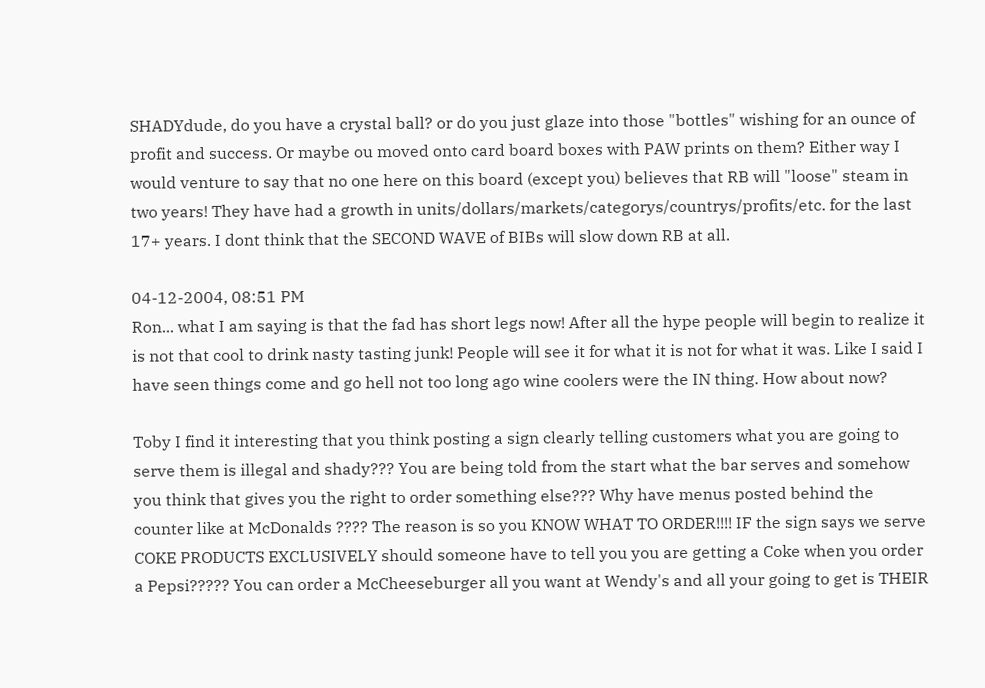SHADYdude, do you have a crystal ball? or do you just glaze into those "bottles" wishing for an ounce of profit and success. Or maybe ou moved onto card board boxes with PAW prints on them? Either way I would venture to say that no one here on this board (except you) believes that RB will "loose" steam in two years! They have had a growth in units/dollars/markets/categorys/countrys/profits/etc. for the last 17+ years. I dont think that the SECOND WAVE of BIBs will slow down RB at all.

04-12-2004, 08:51 PM
Ron... what I am saying is that the fad has short legs now! After all the hype people will begin to realize it is not that cool to drink nasty tasting junk! People will see it for what it is not for what it was. Like I said I have seen things come and go hell not too long ago wine coolers were the IN thing. How about now?

Toby I find it interesting that you think posting a sign clearly telling customers what you are going to serve them is illegal and shady??? You are being told from the start what the bar serves and somehow you think that gives you the right to order something else??? Why have menus posted behind the counter like at McDonalds ???? The reason is so you KNOW WHAT TO ORDER!!!! IF the sign says we serve COKE PRODUCTS EXCLUSIVELY should someone have to tell you you are getting a Coke when you order a Pepsi????? You can order a McCheeseburger all you want at Wendy's and all your going to get is THEIR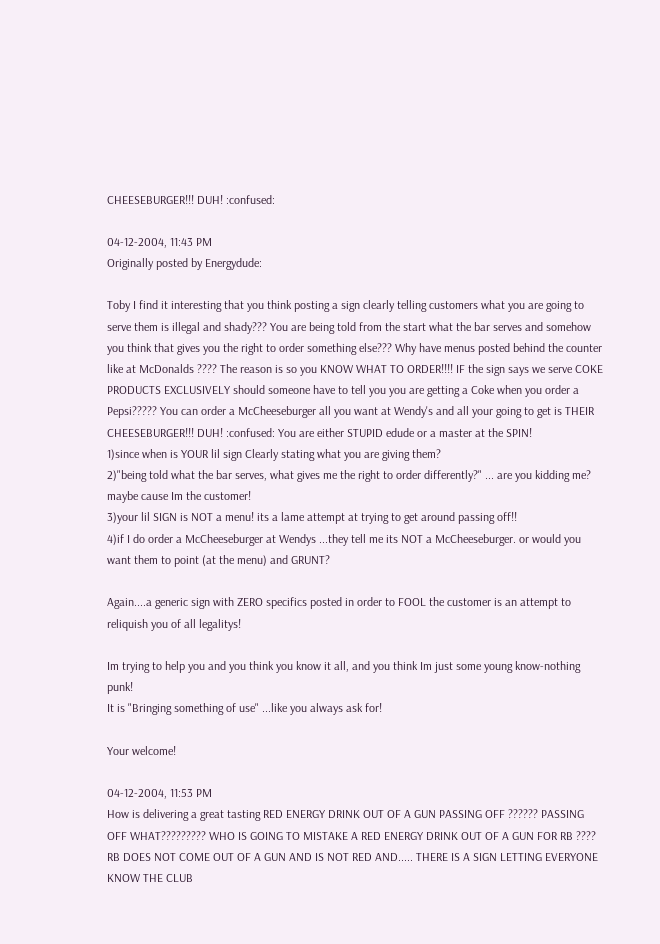CHEESEBURGER!!! DUH! :confused:

04-12-2004, 11:43 PM
Originally posted by Energydude:

Toby I find it interesting that you think posting a sign clearly telling customers what you are going to serve them is illegal and shady??? You are being told from the start what the bar serves and somehow you think that gives you the right to order something else??? Why have menus posted behind the counter like at McDonalds ???? The reason is so you KNOW WHAT TO ORDER!!!! IF the sign says we serve COKE PRODUCTS EXCLUSIVELY should someone have to tell you you are getting a Coke when you order a Pepsi????? You can order a McCheeseburger all you want at Wendy's and all your going to get is THEIR CHEESEBURGER!!! DUH! :confused: You are either STUPID edude or a master at the SPIN!
1)since when is YOUR lil sign Clearly stating what you are giving them?
2)"being told what the bar serves, what gives me the right to order differently?" ... are you kidding me? maybe cause Im the customer!
3)your lil SIGN is NOT a menu! its a lame attempt at trying to get around passing off!!
4)if I do order a McCheeseburger at Wendys ...they tell me its NOT a McCheeseburger. or would you want them to point (at the menu) and GRUNT?

Again....a generic sign with ZERO specifics posted in order to FOOL the customer is an attempt to reliquish you of all legalitys!

Im trying to help you and you think you know it all, and you think Im just some young know-nothing punk!
It is "Bringing something of use" ...like you always ask for!

Your welcome!

04-12-2004, 11:53 PM
How is delivering a great tasting RED ENERGY DRINK OUT OF A GUN PASSING OFF ?????? PASSING OFF WHAT????????? WHO IS GOING TO MISTAKE A RED ENERGY DRINK OUT OF A GUN FOR RB ???? RB DOES NOT COME OUT OF A GUN AND IS NOT RED AND..... THERE IS A SIGN LETTING EVERYONE KNOW THE CLUB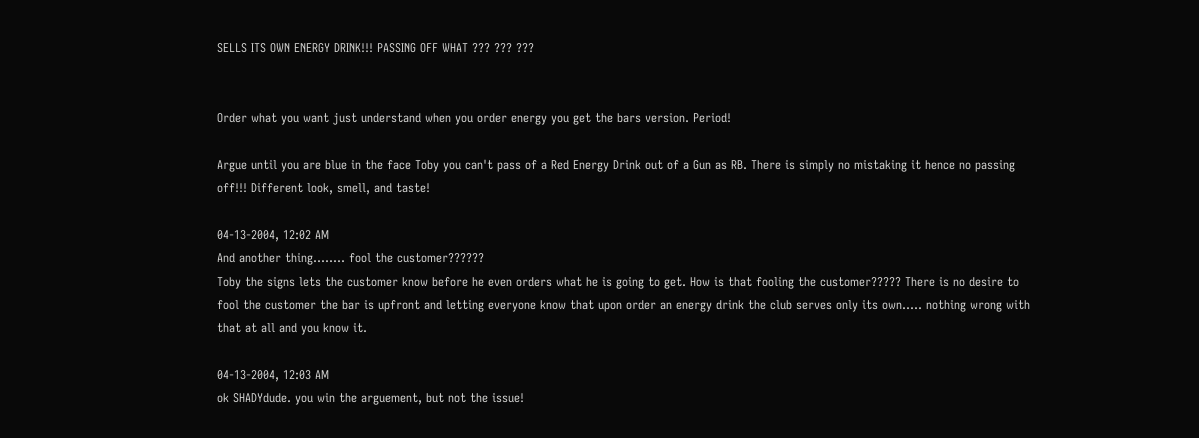SELLS ITS OWN ENERGY DRINK!!! PASSING OFF WHAT ??? ??? ???


Order what you want just understand when you order energy you get the bars version. Period!

Argue until you are blue in the face Toby you can't pass of a Red Energy Drink out of a Gun as RB. There is simply no mistaking it hence no passing off!!! Different look, smell, and taste!

04-13-2004, 12:02 AM
And another thing........ fool the customer??????
Toby the signs lets the customer know before he even orders what he is going to get. How is that fooling the customer????? There is no desire to fool the customer the bar is upfront and letting everyone know that upon order an energy drink the club serves only its own..... nothing wrong with that at all and you know it.

04-13-2004, 12:03 AM
ok SHADYdude. you win the arguement, but not the issue!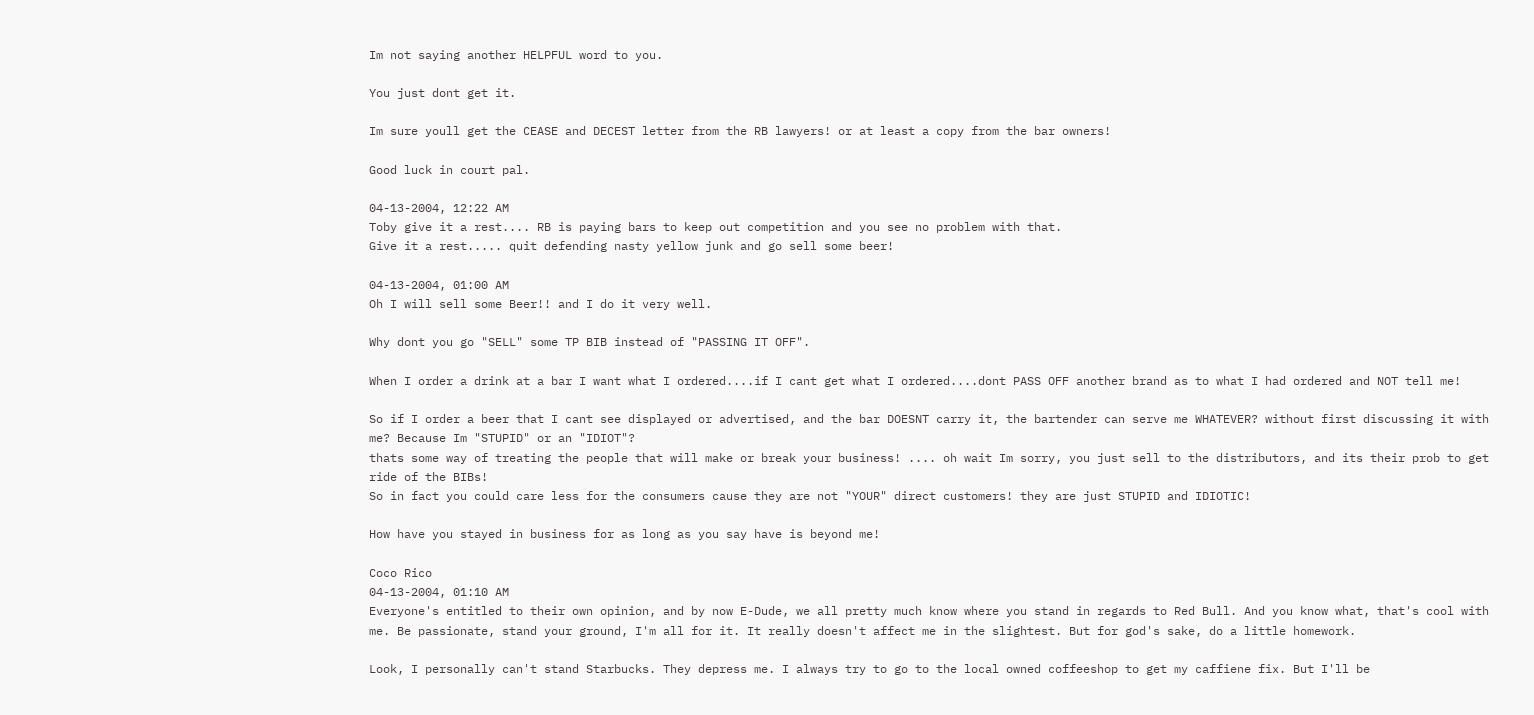Im not saying another HELPFUL word to you.

You just dont get it.

Im sure youll get the CEASE and DECEST letter from the RB lawyers! or at least a copy from the bar owners!

Good luck in court pal.

04-13-2004, 12:22 AM
Toby give it a rest.... RB is paying bars to keep out competition and you see no problem with that.
Give it a rest..... quit defending nasty yellow junk and go sell some beer!

04-13-2004, 01:00 AM
Oh I will sell some Beer!! and I do it very well.

Why dont you go "SELL" some TP BIB instead of "PASSING IT OFF".

When I order a drink at a bar I want what I ordered....if I cant get what I ordered....dont PASS OFF another brand as to what I had ordered and NOT tell me!

So if I order a beer that I cant see displayed or advertised, and the bar DOESNT carry it, the bartender can serve me WHATEVER? without first discussing it with me? Because Im "STUPID" or an "IDIOT"?
thats some way of treating the people that will make or break your business! .... oh wait Im sorry, you just sell to the distributors, and its their prob to get ride of the BIBs!
So in fact you could care less for the consumers cause they are not "YOUR" direct customers! they are just STUPID and IDIOTIC!

How have you stayed in business for as long as you say have is beyond me!

Coco Rico
04-13-2004, 01:10 AM
Everyone's entitled to their own opinion, and by now E-Dude, we all pretty much know where you stand in regards to Red Bull. And you know what, that's cool with me. Be passionate, stand your ground, I'm all for it. It really doesn't affect me in the slightest. But for god's sake, do a little homework.

Look, I personally can't stand Starbucks. They depress me. I always try to go to the local owned coffeeshop to get my caffiene fix. But I'll be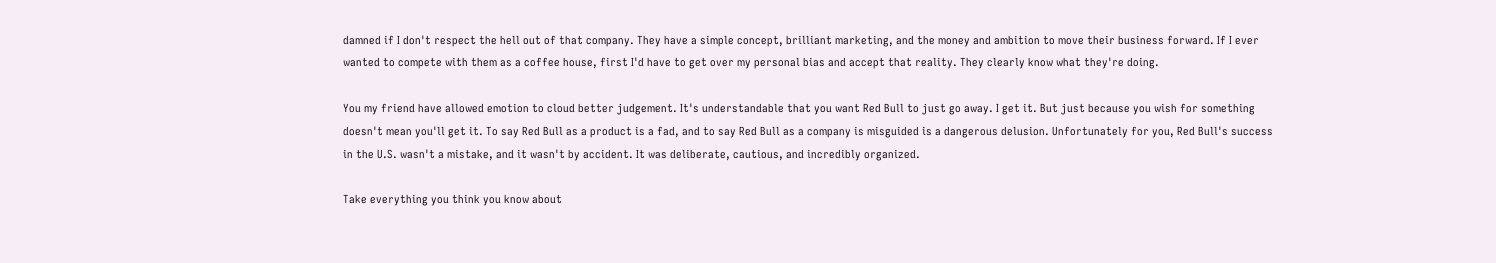damned if I don't respect the hell out of that company. They have a simple concept, brilliant marketing, and the money and ambition to move their business forward. If I ever wanted to compete with them as a coffee house, first I'd have to get over my personal bias and accept that reality. They clearly know what they're doing.

You my friend have allowed emotion to cloud better judgement. It's understandable that you want Red Bull to just go away. I get it. But just because you wish for something doesn't mean you'll get it. To say Red Bull as a product is a fad, and to say Red Bull as a company is misguided is a dangerous delusion. Unfortunately for you, Red Bull's success in the U.S. wasn't a mistake, and it wasn't by accident. It was deliberate, cautious, and incredibly organized.

Take everything you think you know about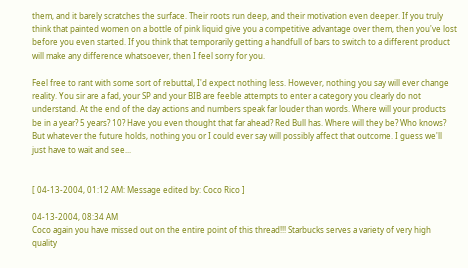them, and it barely scratches the surface. Their roots run deep, and their motivation even deeper. If you truly think that painted women on a bottle of pink liquid give you a competitive advantage over them, then you've lost before you even started. If you think that temporarily getting a handfull of bars to switch to a different product will make any difference whatsoever, then I feel sorry for you.

Feel free to rant with some sort of rebuttal, I'd expect nothing less. However, nothing you say will ever change reality. You sir are a fad, your SP and your BIB are feeble attempts to enter a category you clearly do not understand. At the end of the day actions and numbers speak far louder than words. Where will your products be in a year? 5 years? 10? Have you even thought that far ahead? Red Bull has. Where will they be? Who knows? But whatever the future holds, nothing you or I could ever say will possibly affect that outcome. I guess we'll just have to wait and see...


[ 04-13-2004, 01:12 AM: Message edited by: Coco Rico ]

04-13-2004, 08:34 AM
Coco again you have missed out on the entire point of this thread!!! Starbucks serves a variety of very high quality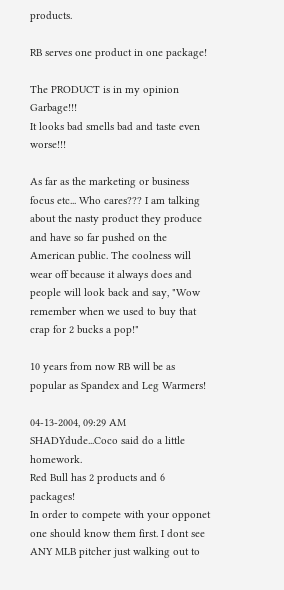products.

RB serves one product in one package!

The PRODUCT is in my opinion Garbage!!!
It looks bad smells bad and taste even worse!!!

As far as the marketing or business focus etc... Who cares??? I am talking about the nasty product they produce and have so far pushed on the American public. The coolness will wear off because it always does and people will look back and say, "Wow remember when we used to buy that crap for 2 bucks a pop!"

10 years from now RB will be as popular as Spandex and Leg Warmers!

04-13-2004, 09:29 AM
SHADYdude...Coco said do a little homework.
Red Bull has 2 products and 6 packages!
In order to compete with your opponet one should know them first. I dont see ANY MLB pitcher just walking out to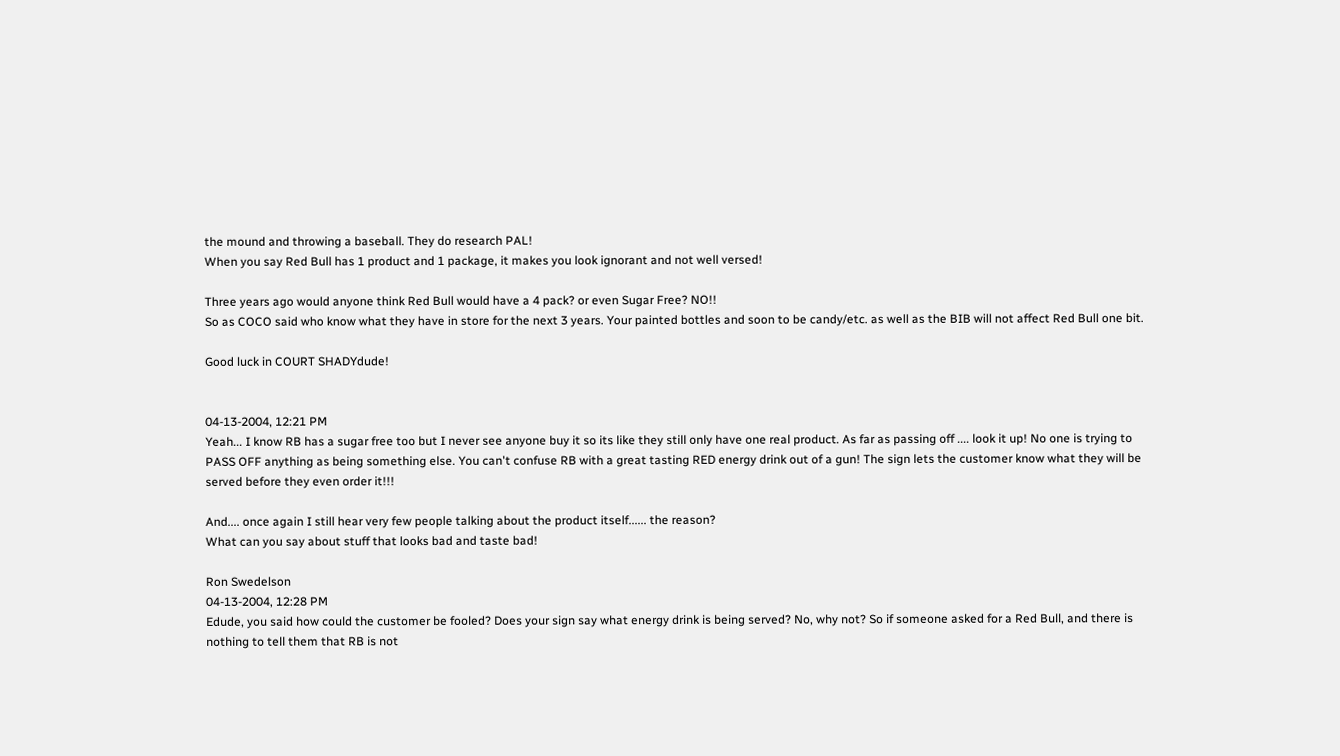the mound and throwing a baseball. They do research PAL!
When you say Red Bull has 1 product and 1 package, it makes you look ignorant and not well versed!

Three years ago would anyone think Red Bull would have a 4 pack? or even Sugar Free? NO!!
So as COCO said who know what they have in store for the next 3 years. Your painted bottles and soon to be candy/etc. as well as the BIB will not affect Red Bull one bit.

Good luck in COURT SHADYdude!


04-13-2004, 12:21 PM
Yeah... I know RB has a sugar free too but I never see anyone buy it so its like they still only have one real product. As far as passing off .... look it up! No one is trying to PASS OFF anything as being something else. You can't confuse RB with a great tasting RED energy drink out of a gun! The sign lets the customer know what they will be served before they even order it!!!

And.... once again I still hear very few people talking about the product itself...... the reason?
What can you say about stuff that looks bad and taste bad!

Ron Swedelson
04-13-2004, 12:28 PM
Edude, you said how could the customer be fooled? Does your sign say what energy drink is being served? No, why not? So if someone asked for a Red Bull, and there is nothing to tell them that RB is not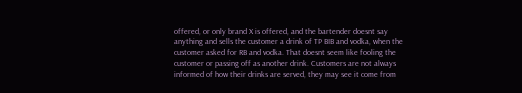offered, or only brand X is offered, and the bartender doesnt say anything and sells the customer a drink of TP BIB and vodka, when the customer asked for RB and vodka. That doesnt seem like fooling the customer or passing off as another drink. Customers are not always informed of how their drinks are served, they may see it come from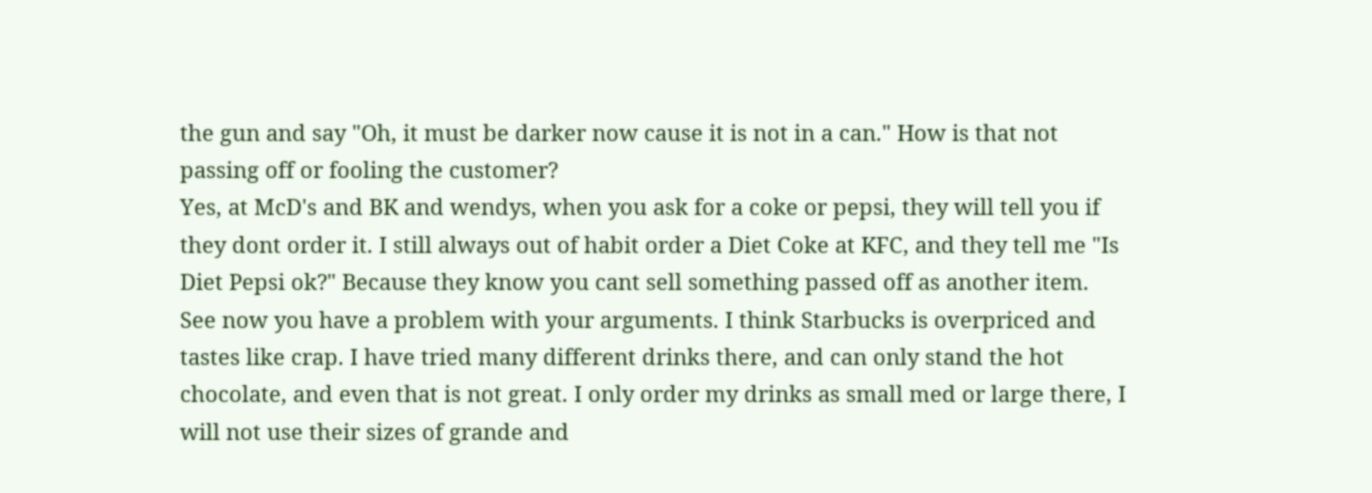the gun and say "Oh, it must be darker now cause it is not in a can." How is that not passing off or fooling the customer?
Yes, at McD's and BK and wendys, when you ask for a coke or pepsi, they will tell you if they dont order it. I still always out of habit order a Diet Coke at KFC, and they tell me "Is Diet Pepsi ok?" Because they know you cant sell something passed off as another item.
See now you have a problem with your arguments. I think Starbucks is overpriced and tastes like crap. I have tried many different drinks there, and can only stand the hot chocolate, and even that is not great. I only order my drinks as small med or large there, I will not use their sizes of grande and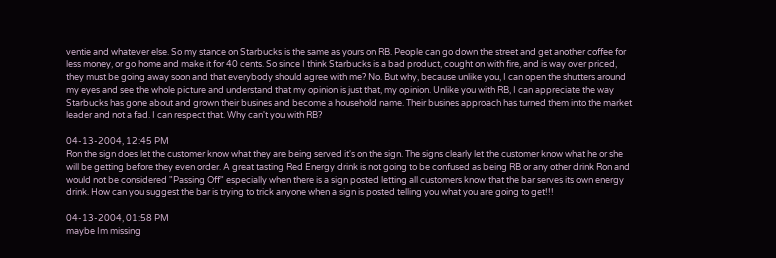ventie and whatever else. So my stance on Starbucks is the same as yours on RB. People can go down the street and get another coffee for less money, or go home and make it for 40 cents. So since I think Starbucks is a bad product, cought on with fire, and is way over priced, they must be going away soon and that everybody should agree with me? No. But why, because unlike you, I can open the shutters around my eyes and see the whole picture and understand that my opinion is just that, my opinion. Unlike you with RB, I can appreciate the way Starbucks has gone about and grown their busines and become a household name. Their busines approach has turned them into the market leader and not a fad. I can respect that. Why can't you with RB?

04-13-2004, 12:45 PM
Ron the sign does let the customer know what they are being served it's on the sign. The signs clearly let the customer know what he or she will be getting before they even order. A great tasting Red Energy drink is not going to be confused as being RB or any other drink Ron and would not be considered "Passing Off" especially when there is a sign posted letting all customers know that the bar serves its own energy drink. How can you suggest the bar is trying to trick anyone when a sign is posted telling you what you are going to get!!!

04-13-2004, 01:58 PM
maybe Im missing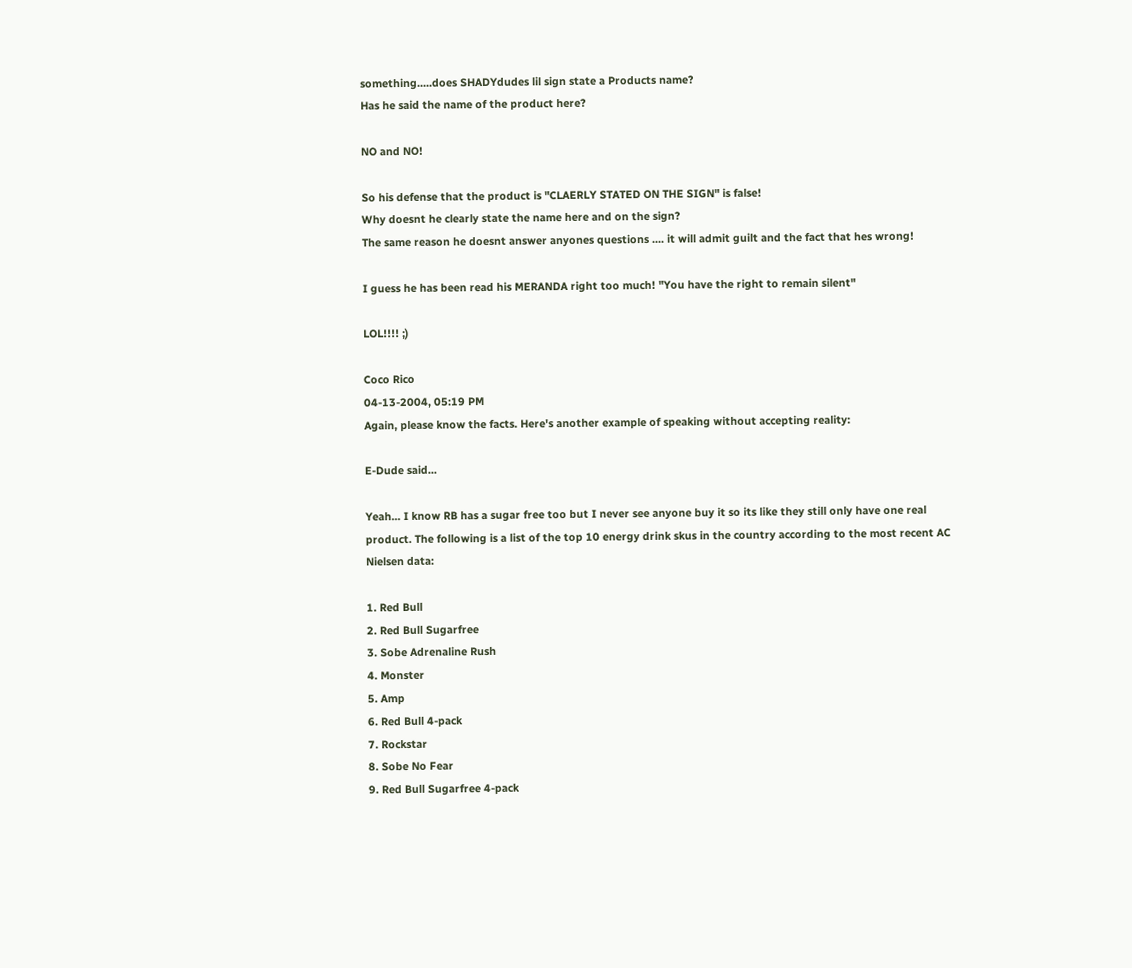something.....does SHADYdudes lil sign state a Products name?
Has he said the name of the product here?

NO and NO!

So his defense that the product is "CLAERLY STATED ON THE SIGN" is false!
Why doesnt he clearly state the name here and on the sign?
The same reason he doesnt answer anyones questions .... it will admit guilt and the fact that hes wrong!

I guess he has been read his MERANDA right too much! "You have the right to remain silent"

LOL!!!! ;)

Coco Rico
04-13-2004, 05:19 PM
Again, please know the facts. Here's another example of speaking without accepting reality:

E-Dude said...

Yeah... I know RB has a sugar free too but I never see anyone buy it so its like they still only have one real product. The following is a list of the top 10 energy drink skus in the country according to the most recent AC Nielsen data:

1. Red Bull
2. Red Bull Sugarfree
3. Sobe Adrenaline Rush
4. Monster
5. Amp
6. Red Bull 4-pack
7. Rockstar
8. Sobe No Fear
9. Red Bull Sugarfree 4-pack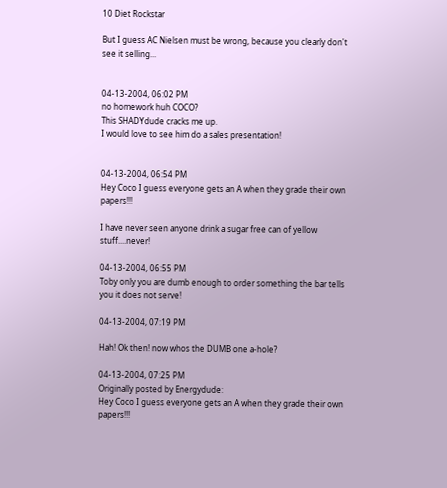10 Diet Rockstar

But I guess AC Nielsen must be wrong, because you clearly don't see it selling...


04-13-2004, 06:02 PM
no homework huh COCO?
This SHADYdude cracks me up.
I would love to see him do a sales presentation!


04-13-2004, 06:54 PM
Hey Coco I guess everyone gets an A when they grade their own papers!!!

I have never seen anyone drink a sugar free can of yellow stuff....never!

04-13-2004, 06:55 PM
Toby only you are dumb enough to order something the bar tells you it does not serve!

04-13-2004, 07:19 PM

Hah! Ok then! now whos the DUMB one a-hole?

04-13-2004, 07:25 PM
Originally posted by Energydude:
Hey Coco I guess everyone gets an A when they grade their own papers!!!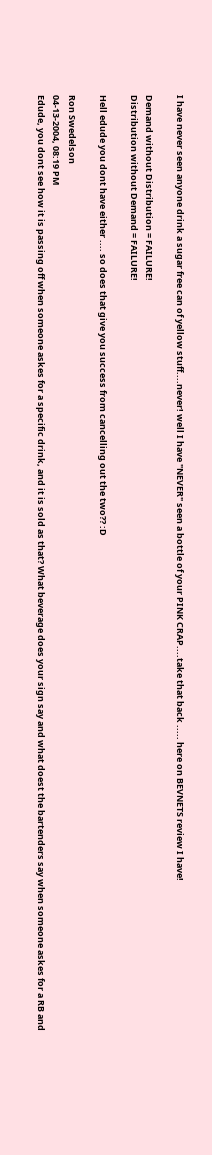I have never seen anyone drink a sugar free can of yellow stuff....never! well I have "NEVER" seen a bottle of your PINK CRAP....take that back ..... here on BEVNETS review I have!

Demand without Distribution = FAILURE!
Distribution without Demand = FAILURE!

Hell edude you dont have either .... so does that give you success from cancelling out the two?? :D

Ron Swedelson
04-13-2004, 08:19 PM
Edude, you dont see how it is passing off when someone askes for a specific drink, and it is sold as that? What beverage does your sign say and what doest the bartenders say when someone askes for a RB and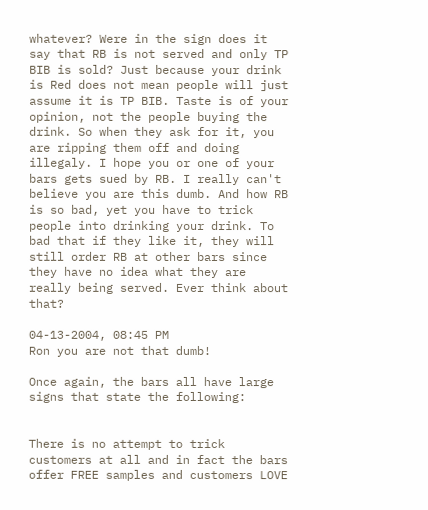whatever? Were in the sign does it say that RB is not served and only TP BIB is sold? Just because your drink is Red does not mean people will just assume it is TP BIB. Taste is of your opinion, not the people buying the drink. So when they ask for it, you are ripping them off and doing illegaly. I hope you or one of your bars gets sued by RB. I really can't believe you are this dumb. And how RB is so bad, yet you have to trick people into drinking your drink. To bad that if they like it, they will still order RB at other bars since they have no idea what they are really being served. Ever think about that?

04-13-2004, 08:45 PM
Ron you are not that dumb!

Once again, the bars all have large signs that state the following:


There is no attempt to trick customers at all and in fact the bars offer FREE samples and customers LOVE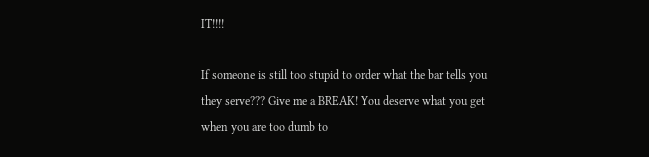IT!!!!

If someone is still too stupid to order what the bar tells you they serve??? Give me a BREAK! You deserve what you get when you are too dumb to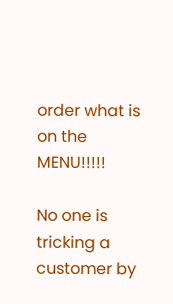order what is on the MENU!!!!!

No one is tricking a customer by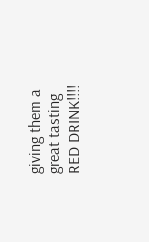giving them a great tasting RED DRINK!!!!